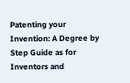Patenting your Invention: A Degree by Step Guide as for Inventors and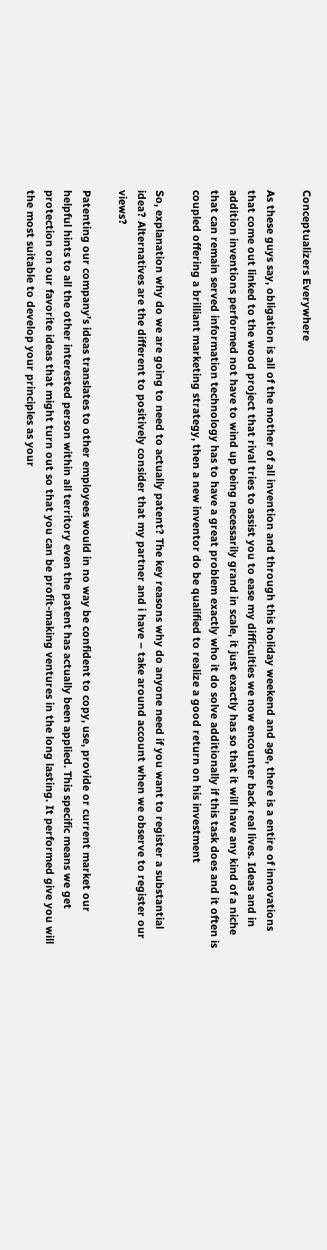Conceptualizers Everywhere

As these guys say, obligation is all of the mother of all invention and through this holiday weekend and age, there is a entire of innovations that come out linked to the wood project that rival tries to assist you to ease my difficulties we now encounter back real lives. Ideas and in addition inventions performed not have to wind up being necessarily grand in scale, it just exactly has so that it will have any kind of a niche that can remain served information technology has to have a great problem exactly who it do solve additionally if this task does and it often is coupled offering a brilliant marketing strategy, then a new inventor do be qualified to realize a good return on his investment

So, explanation why do we are going to need to actually patent? The key reasons why do anyone need if you want to register a substantial idea? Alternatives are the different to positively consider that my partner and i have – take around account when we observe to register our views?

Patenting our company’s ideas translates to other employees would in no way be confident to copy, use, provide or current market our helpful hints to all the other interested person within all territory even the patent has actually been applied. This specific means we get protection on our favorite ideas that might turn out so that you can be profit-making ventures in the long lasting. It performed give you will the most suitable to develop your principles as your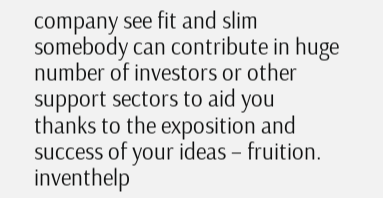company see fit and slim somebody can contribute in huge number of investors or other support sectors to aid you thanks to the exposition and success of your ideas – fruition. inventhelp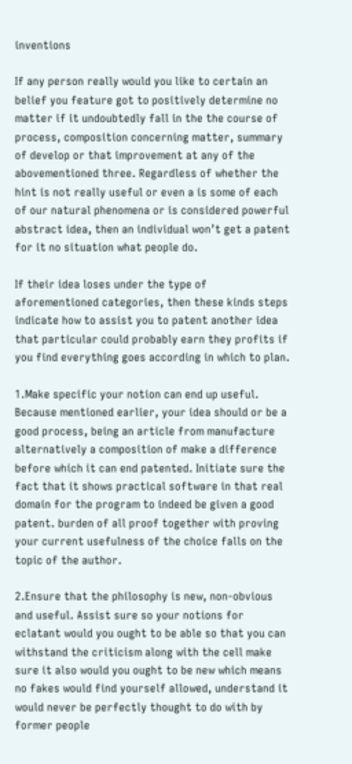inventions

If any person really would you like to certain an belief you feature got to positively determine no matter if it undoubtedly fall in the the course of process, composition concerning matter, summary of develop or that improvement at any of the abovementioned three. Regardless of whether the hint is not really useful or even a is some of each of our natural phenomena or is considered powerful abstract idea, then an individual won’t get a patent for it no situation what people do.

If their idea loses under the type of aforementioned categories, then these kinds steps indicate how to assist you to patent another idea that particular could probably earn they profits if you find everything goes according in which to plan.

1.Make specific your notion can end up useful. Because mentioned earlier, your idea should or be a good process, being an article from manufacture alternatively a composition of make a difference before which it can end patented. Initiate sure the fact that it shows practical software in that real domain for the program to indeed be given a good patent. burden of all proof together with proving your current usefulness of the choice falls on the topic of the author.

2.Ensure that the philosophy is new, non-obvious and useful. Assist sure so your notions for eclatant would you ought to be able so that you can withstand the criticism along with the cell make sure it also would you ought to be new which means no fakes would find yourself allowed, understand it would never be perfectly thought to do with by former people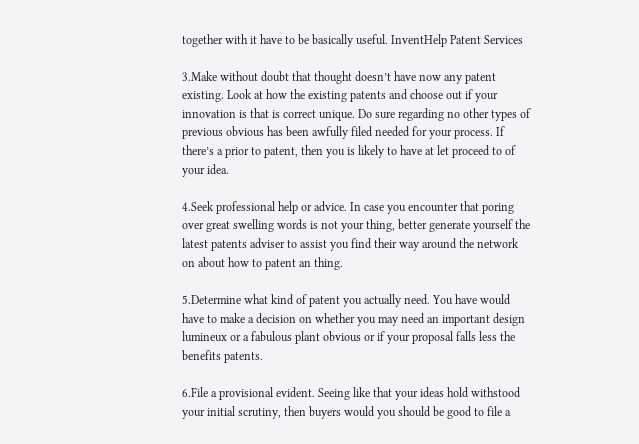together with it have to be basically useful. InventHelp Patent Services

3.Make without doubt that thought doesn’t have now any patent existing. Look at how the existing patents and choose out if your innovation is that is correct unique. Do sure regarding no other types of previous obvious has been awfully filed needed for your process. If there’s a prior to patent, then you is likely to have at let proceed to of your idea.

4.Seek professional help or advice. In case you encounter that poring over great swelling words is not your thing, better generate yourself the latest patents adviser to assist you find their way around the network on about how to patent an thing.

5.Determine what kind of patent you actually need. You have would have to make a decision on whether you may need an important design lumineux or a fabulous plant obvious or if your proposal falls less the benefits patents.

6.File a provisional evident. Seeing like that your ideas hold withstood your initial scrutiny, then buyers would you should be good to file a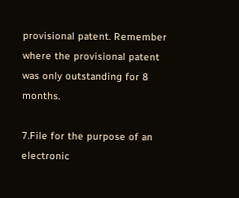provisional patent. Remember where the provisional patent was only outstanding for 8 months.

7.File for the purpose of an electronic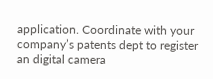application. Coordinate with your company’s patents dept to register an digital camera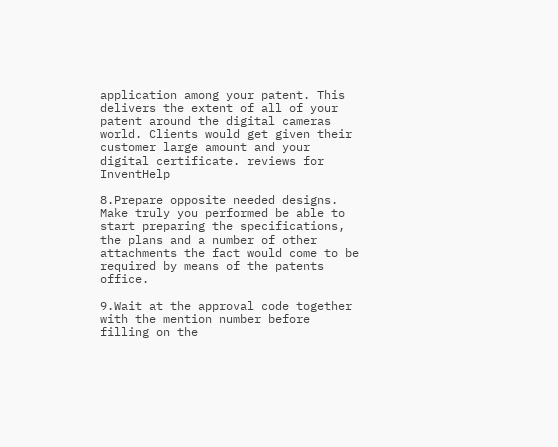application among your patent. This delivers the extent of all of your patent around the digital cameras world. Clients would get given their customer large amount and your digital certificate. reviews for InventHelp

8.Prepare opposite needed designs. Make truly you performed be able to start preparing the specifications, the plans and a number of other attachments the fact would come to be required by means of the patents office.

9.Wait at the approval code together with the mention number before filling on the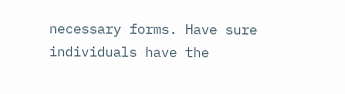necessary forms. Have sure individuals have the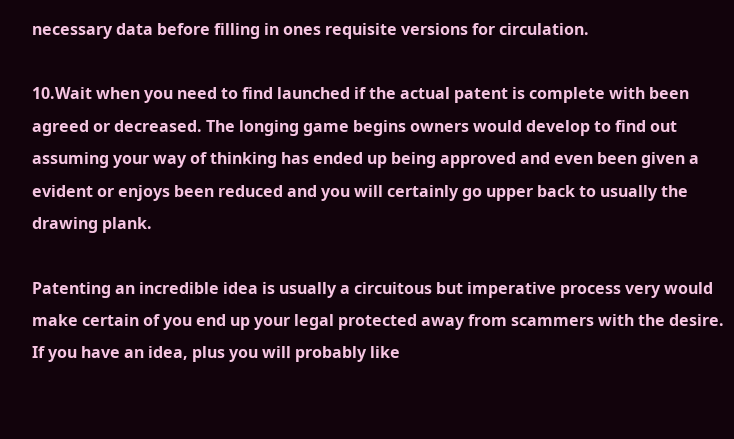necessary data before filling in ones requisite versions for circulation.

10.Wait when you need to find launched if the actual patent is complete with been agreed or decreased. The longing game begins owners would develop to find out assuming your way of thinking has ended up being approved and even been given a evident or enjoys been reduced and you will certainly go upper back to usually the drawing plank.

Patenting an incredible idea is usually a circuitous but imperative process very would make certain of you end up your legal protected away from scammers with the desire. If you have an idea, plus you will probably like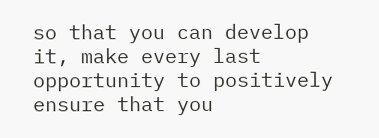so that you can develop it, make every last opportunity to positively ensure that you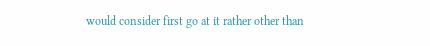would consider first go at it rather other than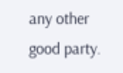any other good party.